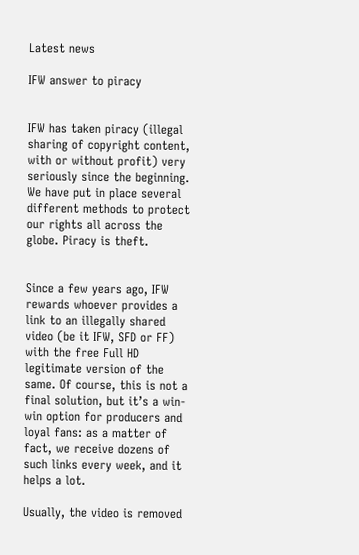Latest news

IFW answer to piracy


IFW has taken piracy (illegal sharing of copyright content, with or without profit) very seriously since the beginning. We have put in place several different methods to protect our rights all across the globe. Piracy is theft.


Since a few years ago, IFW rewards whoever provides a link to an illegally shared video (be it IFW, SFD or FF) with the free Full HD legitimate version of the same. Of course, this is not a final solution, but it’s a win-win option for producers and loyal fans: as a matter of fact, we receive dozens of such links every week, and it helps a lot.

Usually, the video is removed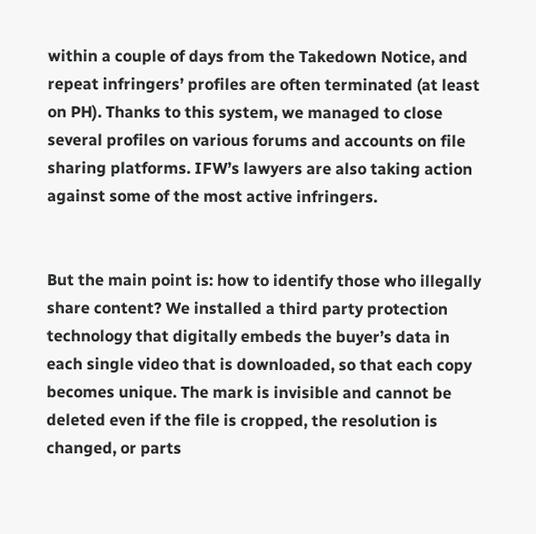within a couple of days from the Takedown Notice, and repeat infringers’ profiles are often terminated (at least on PH). Thanks to this system, we managed to close several profiles on various forums and accounts on file sharing platforms. IFW’s lawyers are also taking action against some of the most active infringers.


But the main point is: how to identify those who illegally share content? We installed a third party protection technology that digitally embeds the buyer’s data in each single video that is downloaded, so that each copy becomes unique. The mark is invisible and cannot be deleted even if the file is cropped, the resolution is changed, or parts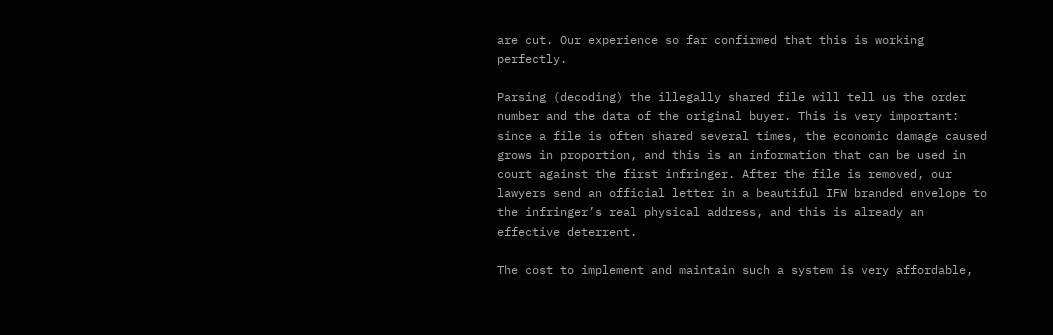are cut. Our experience so far confirmed that this is working perfectly.

Parsing (decoding) the illegally shared file will tell us the order number and the data of the original buyer. This is very important: since a file is often shared several times, the economic damage caused grows in proportion, and this is an information that can be used in court against the first infringer. After the file is removed, our lawyers send an official letter in a beautiful IFW branded envelope to the infringer’s real physical address, and this is already an effective deterrent.

The cost to implement and maintain such a system is very affordable,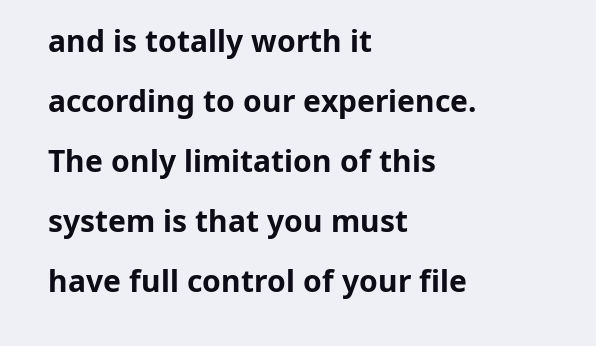and is totally worth it according to our experience. The only limitation of this system is that you must have full control of your file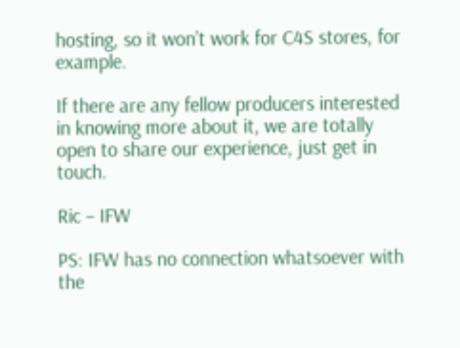hosting, so it won’t work for C4S stores, for example.

If there are any fellow producers interested in knowing more about it, we are totally open to share our experience, just get in touch.

Ric – IFW

PS: IFW has no connection whatsoever with the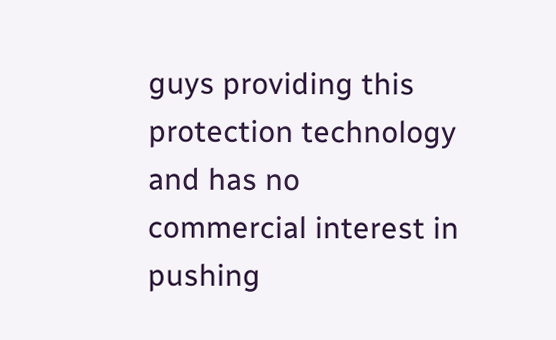guys providing this protection technology and has no commercial interest in pushing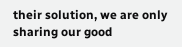their solution, we are only sharing our good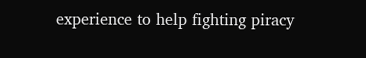experience to help fighting piracy